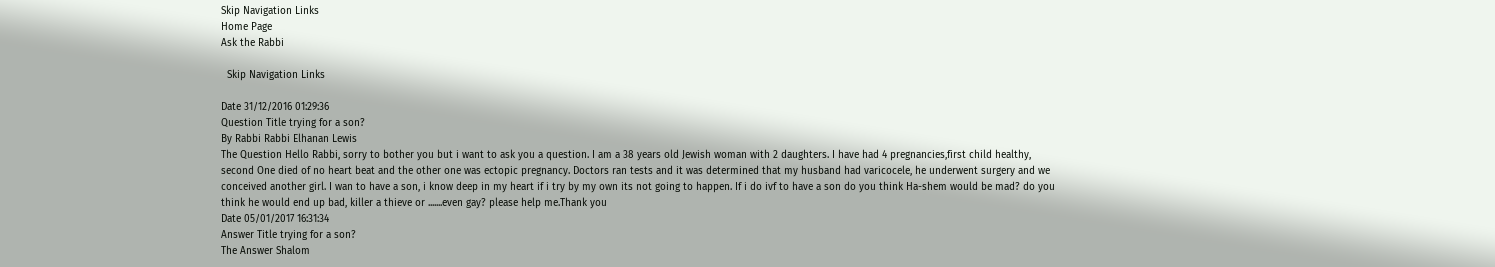Skip Navigation Links
Home Page
Ask the Rabbi

  Skip Navigation Links

Date 31/12/2016 01:29:36
Question Title trying for a son?
By Rabbi Rabbi Elhanan Lewis
The Question Hello Rabbi, sorry to bother you but i want to ask you a question. I am a 38 years old Jewish woman with 2 daughters. I have had 4 pregnancies,first child healthy, second One died of no heart beat and the other one was ectopic pregnancy. Doctors ran tests and it was determined that my husband had varicocele, he underwent surgery and we conceived another girl. I wan to have a son, i know deep in my heart if i try by my own its not going to happen. If i do ivf to have a son do you think Ha-shem would be mad? do you think he would end up bad, killer a thieve or .......even gay? please help me.Thank you
Date 05/01/2017 16:31:34
Answer Title trying for a son?
The Answer Shalom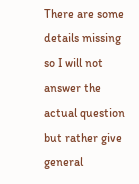There are some details missing so I will not answer the actual question but rather give general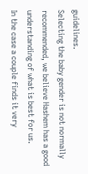guidelines.
Selecting the baby gender is not normally recommended, we believe Hashem has a good understanding of what is best for us.
In the case a couple finds it very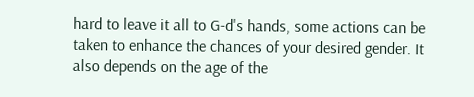hard to leave it all to G-d's hands, some actions can be taken to enhance the chances of your desired gender. It also depends on the age of the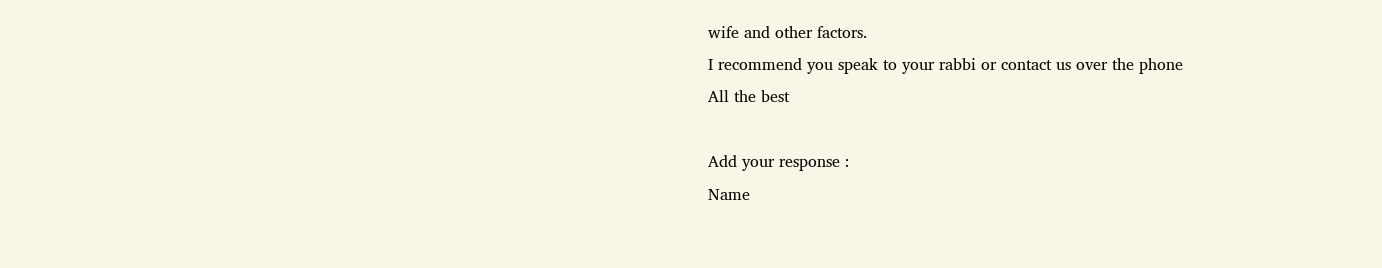wife and other factors.
I recommend you speak to your rabbi or contact us over the phone
All the best

Add your response :
Name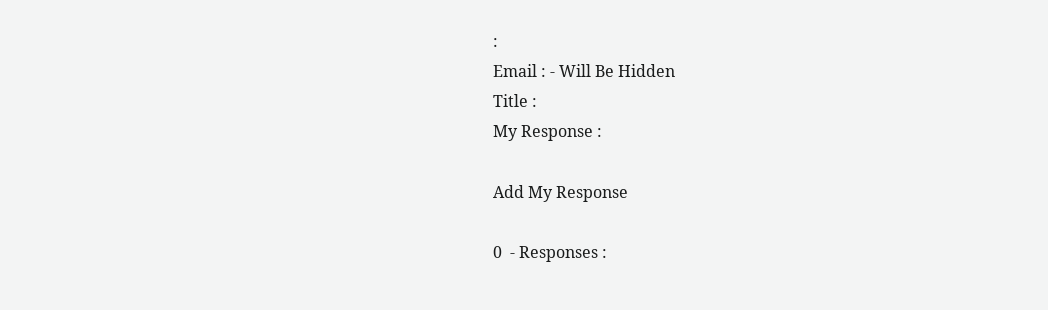:
Email : - Will Be Hidden
Title :
My Response :

Add My Response

0  - Responses :